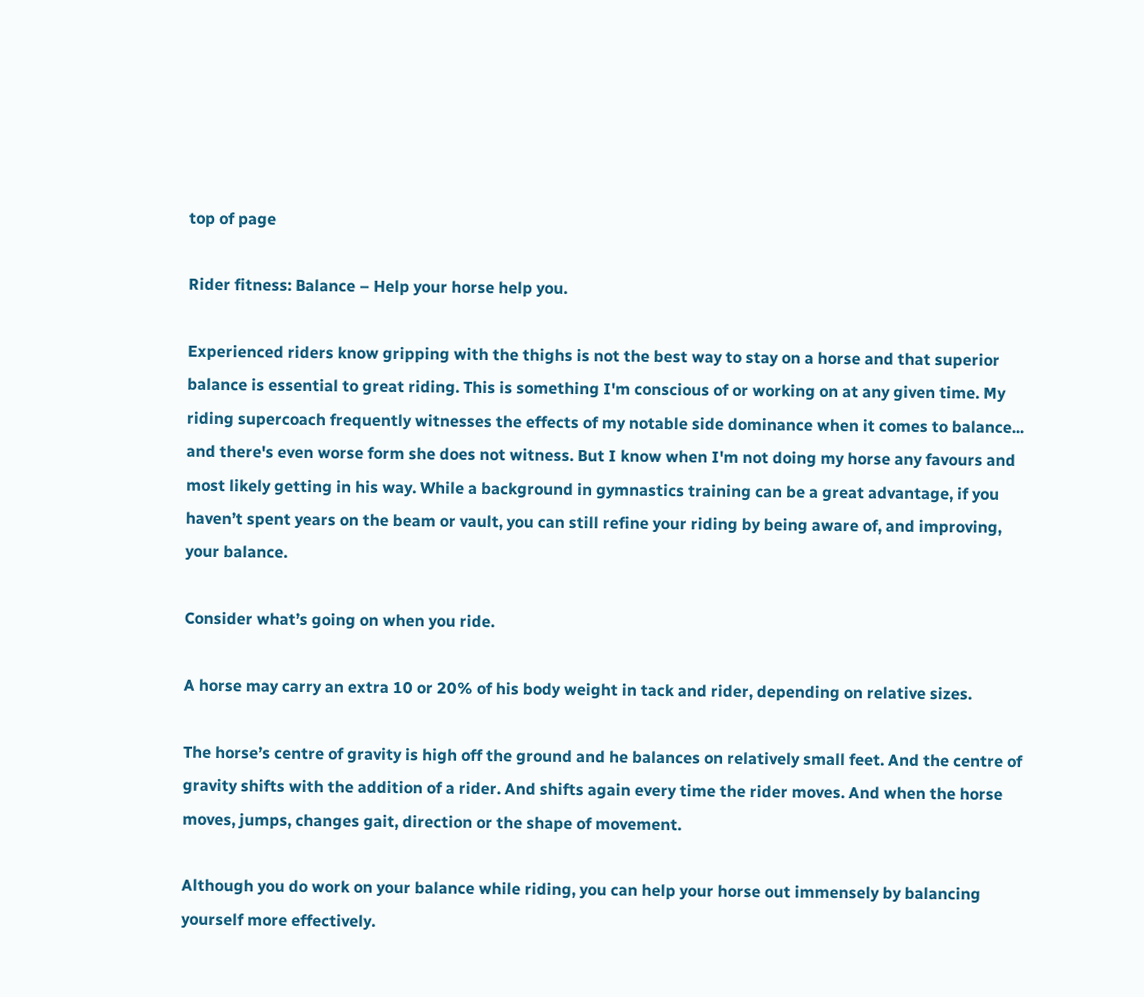top of page

Rider fitness: Balance – Help your horse help you.

Experienced riders know gripping with the thighs is not the best way to stay on a horse and that superior balance is essential to great riding. This is something I'm conscious of or working on at any given time. My riding supercoach frequently witnesses the effects of my notable side dominance when it comes to balance... and there's even worse form she does not witness. But I know when I'm not doing my horse any favours and most likely getting in his way. While a background in gymnastics training can be a great advantage, if you haven’t spent years on the beam or vault, you can still refine your riding by being aware of, and improving, your balance.

Consider what’s going on when you ride.

A horse may carry an extra 10 or 20% of his body weight in tack and rider, depending on relative sizes.

The horse’s centre of gravity is high off the ground and he balances on relatively small feet. And the centre of gravity shifts with the addition of a rider. And shifts again every time the rider moves. And when the horse moves, jumps, changes gait, direction or the shape of movement.

Although you do work on your balance while riding, you can help your horse out immensely by balancing yourself more effectively.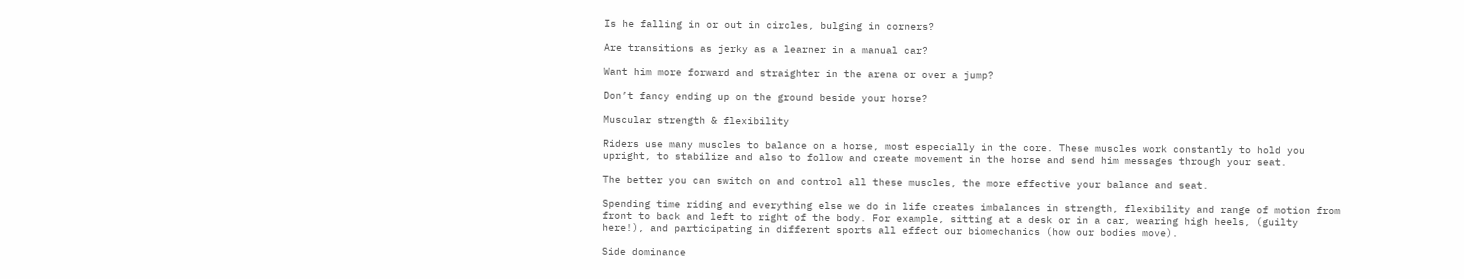Is he falling in or out in circles, bulging in corners?

Are transitions as jerky as a learner in a manual car?

Want him more forward and straighter in the arena or over a jump?

Don’t fancy ending up on the ground beside your horse?

Muscular strength & flexibility

Riders use many muscles to balance on a horse, most especially in the core. These muscles work constantly to hold you upright, to stabilize and also to follow and create movement in the horse and send him messages through your seat.

The better you can switch on and control all these muscles, the more effective your balance and seat.

Spending time riding and everything else we do in life creates imbalances in strength, flexibility and range of motion from front to back and left to right of the body. For example, sitting at a desk or in a car, wearing high heels, (guilty here!), and participating in different sports all effect our biomechanics (how our bodies move).

Side dominance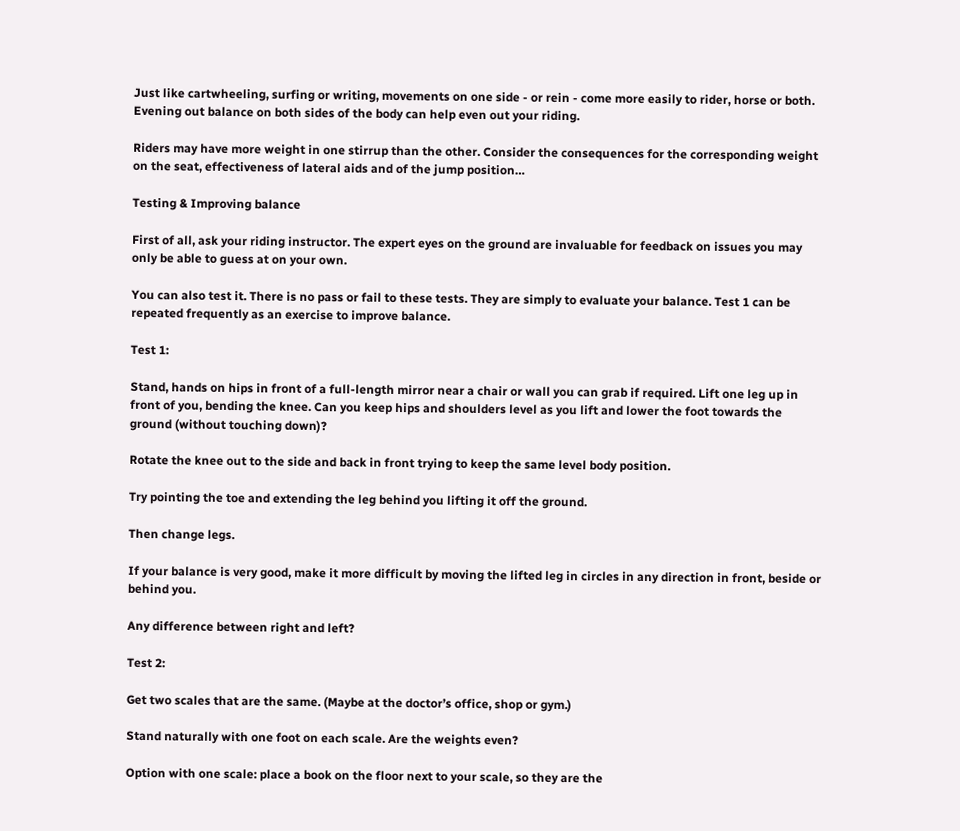Just like cartwheeling, surfing or writing, movements on one side - or rein - come more easily to rider, horse or both. Evening out balance on both sides of the body can help even out your riding.

Riders may have more weight in one stirrup than the other. Consider the consequences for the corresponding weight on the seat, effectiveness of lateral aids and of the jump position…

Testing & Improving balance

First of all, ask your riding instructor. The expert eyes on the ground are invaluable for feedback on issues you may only be able to guess at on your own.

You can also test it. There is no pass or fail to these tests. They are simply to evaluate your balance. Test 1 can be repeated frequently as an exercise to improve balance.

Test 1:

Stand, hands on hips in front of a full-length mirror near a chair or wall you can grab if required. Lift one leg up in front of you, bending the knee. Can you keep hips and shoulders level as you lift and lower the foot towards the ground (without touching down)?

Rotate the knee out to the side and back in front trying to keep the same level body position.

Try pointing the toe and extending the leg behind you lifting it off the ground.

Then change legs.

If your balance is very good, make it more difficult by moving the lifted leg in circles in any direction in front, beside or behind you.

Any difference between right and left?

Test 2:

Get two scales that are the same. (Maybe at the doctor’s office, shop or gym.)

Stand naturally with one foot on each scale. Are the weights even?

Option with one scale: place a book on the floor next to your scale, so they are the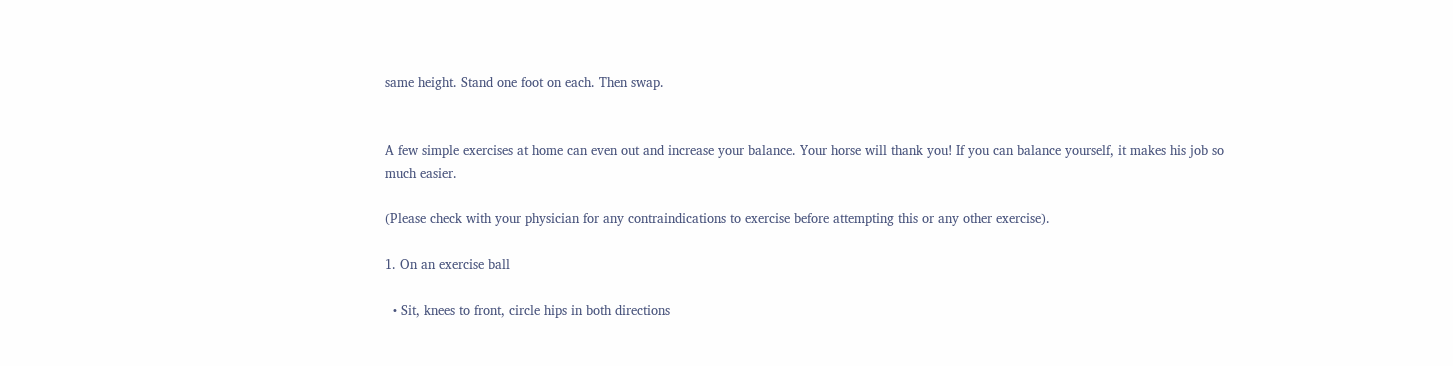same height. Stand one foot on each. Then swap.


A few simple exercises at home can even out and increase your balance. Your horse will thank you! If you can balance yourself, it makes his job so much easier.

(Please check with your physician for any contraindications to exercise before attempting this or any other exercise).

1. On an exercise ball

  • Sit, knees to front, circle hips in both directions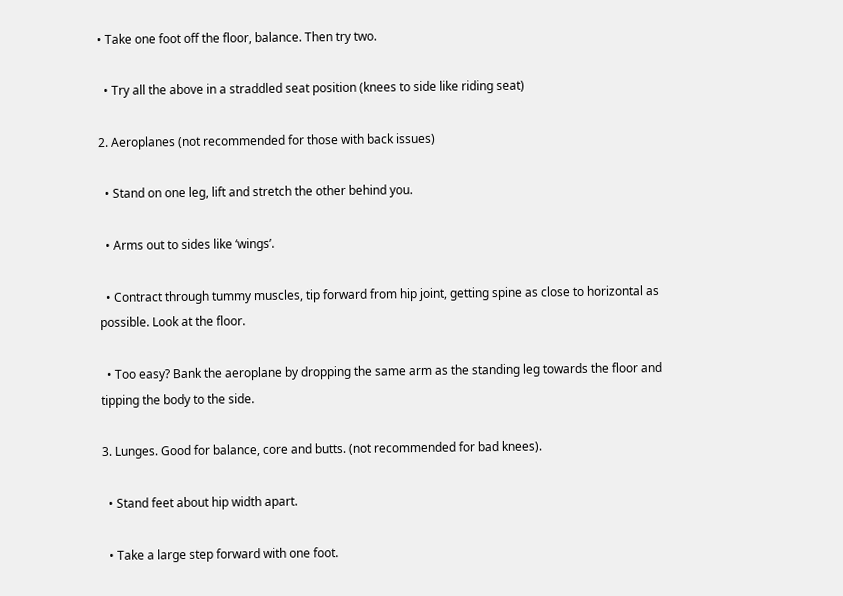• Take one foot off the floor, balance. Then try two.

  • Try all the above in a straddled seat position (knees to side like riding seat)

2. Aeroplanes (not recommended for those with back issues)

  • Stand on one leg, lift and stretch the other behind you.

  • Arms out to sides like ‘wings’.

  • Contract through tummy muscles, tip forward from hip joint, getting spine as close to horizontal as possible. Look at the floor.

  • Too easy? Bank the aeroplane by dropping the same arm as the standing leg towards the floor and tipping the body to the side.

3. Lunges. Good for balance, core and butts. (not recommended for bad knees).

  • Stand feet about hip width apart.

  • Take a large step forward with one foot.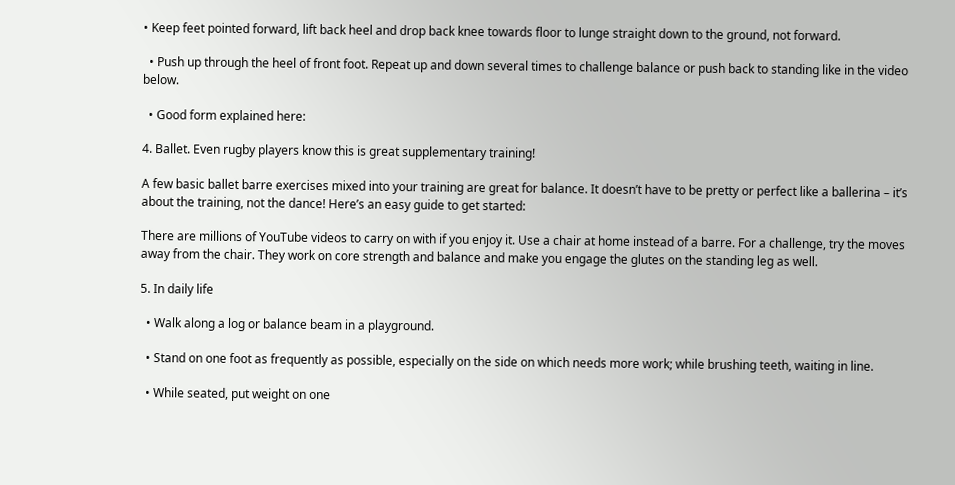• Keep feet pointed forward, lift back heel and drop back knee towards floor to lunge straight down to the ground, not forward.

  • Push up through the heel of front foot. Repeat up and down several times to challenge balance or push back to standing like in the video below.

  • Good form explained here:

4. Ballet. Even rugby players know this is great supplementary training!

A few basic ballet barre exercises mixed into your training are great for balance. It doesn’t have to be pretty or perfect like a ballerina – it’s about the training, not the dance! Here’s an easy guide to get started:

There are millions of YouTube videos to carry on with if you enjoy it. Use a chair at home instead of a barre. For a challenge, try the moves away from the chair. They work on core strength and balance and make you engage the glutes on the standing leg as well.

5. In daily life

  • Walk along a log or balance beam in a playground.

  • Stand on one foot as frequently as possible, especially on the side on which needs more work; while brushing teeth, waiting in line.

  • While seated, put weight on one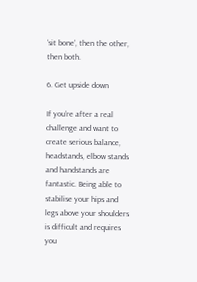‘sit bone’, then the other, then both.

6. Get upside down

If you’re after a real challenge and want to create serious balance, headstands, elbow stands and handstands are fantastic. Being able to stabilise your hips and legs above your shoulders is difficult and requires you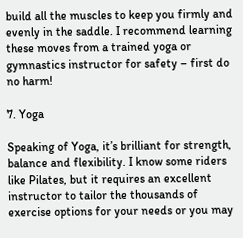build all the muscles to keep you firmly and evenly in the saddle. I recommend learning these moves from a trained yoga or gymnastics instructor for safety – first do no harm!

7. Yoga

Speaking of Yoga, it’s brilliant for strength, balance and flexibility. I know some riders like Pilates, but it requires an excellent instructor to tailor the thousands of exercise options for your needs or you may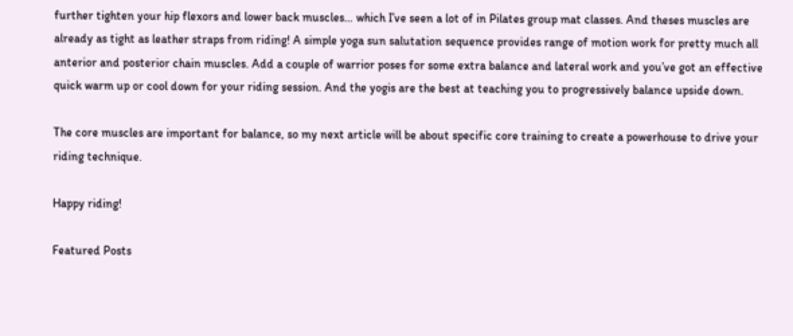further tighten your hip flexors and lower back muscles… which I’ve seen a lot of in Pilates group mat classes. And theses muscles are already as tight as leather straps from riding! A simple yoga sun salutation sequence provides range of motion work for pretty much all anterior and posterior chain muscles. Add a couple of warrior poses for some extra balance and lateral work and you’ve got an effective quick warm up or cool down for your riding session. And the yogis are the best at teaching you to progressively balance upside down.

The core muscles are important for balance, so my next article will be about specific core training to create a powerhouse to drive your riding technique.

Happy riding!

Featured Posts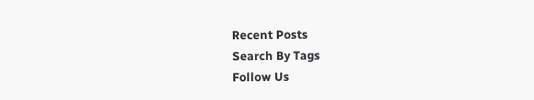Recent Posts
Search By Tags
Follow Us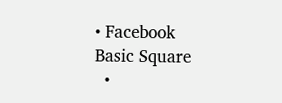• Facebook Basic Square
  •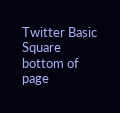Twitter Basic Square
bottom of page